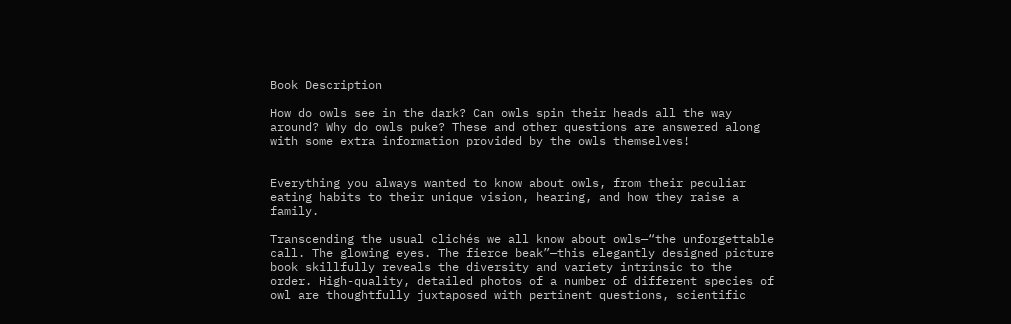Book Description

How do owls see in the dark? Can owls spin their heads all the way around? Why do owls puke? These and other questions are answered along with some extra information provided by the owls themselves!


Everything you always wanted to know about owls, from their peculiar eating habits to their unique vision, hearing, and how they raise a family.

Transcending the usual clichés we all know about owls—“the unforgettable call. The glowing eyes. The fierce beak”—this elegantly designed picture book skillfully reveals the diversity and variety intrinsic to the order. High-quality, detailed photos of a number of different species of owl are thoughtfully juxtaposed with pertinent questions, scientific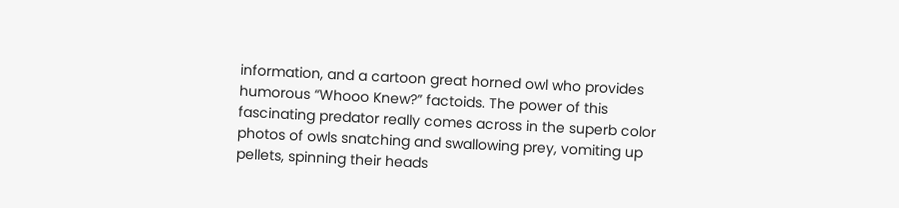information, and a cartoon great horned owl who provides humorous “Whooo Knew?” factoids. The power of this fascinating predator really comes across in the superb color photos of owls snatching and swallowing prey, vomiting up pellets, spinning their heads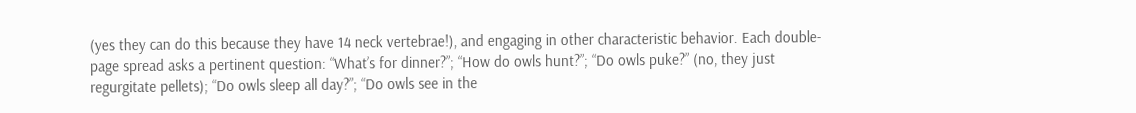(yes they can do this because they have 14 neck vertebrae!), and engaging in other characteristic behavior. Each double-page spread asks a pertinent question: “What’s for dinner?”; “How do owls hunt?”; “Do owls puke?” (no, they just regurgitate pellets); “Do owls sleep all day?”; “Do owls see in the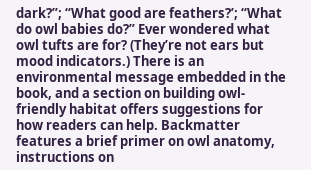dark?”; “What good are feathers?’; “What do owl babies do?” Ever wondered what owl tufts are for? (They’re not ears but mood indicators.) There is an environmental message embedded in the book, and a section on building owl-friendly habitat offers suggestions for how readers can help. Backmatter features a brief primer on owl anatomy, instructions on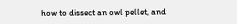how to dissect an owl pellet, and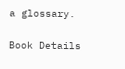a glossary.

Book Details